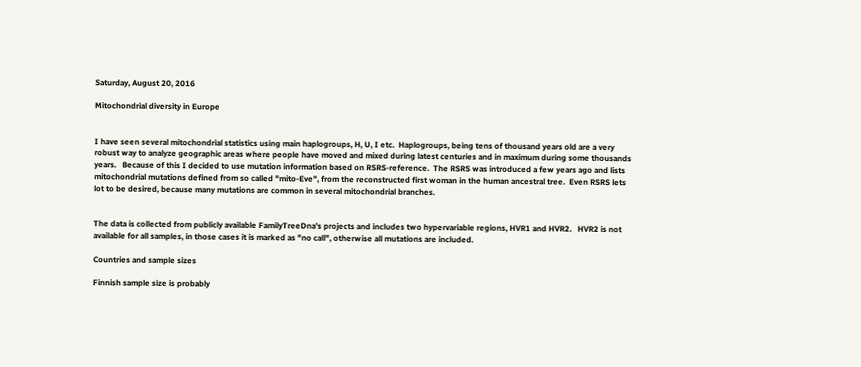Saturday, August 20, 2016

Mitochondrial diversity in Europe


I have seen several mitochondrial statistics using main haplogroups, H, U, I etc.  Haplogroups, being tens of thousand years old are a very robust way to analyze geographic areas where people have moved and mixed during latest centuries and in maximum during some thousands years.   Because of this I decided to use mutation information based on RSRS-reference.  The RSRS was introduced a few years ago and lists mitochondrial mutations defined from so called "mito-Eve", from the reconstructed first woman in the human ancestral tree.  Even RSRS lets lot to be desired, because many mutations are common in several mitochondrial branches.


The data is collected from publicly available FamilyTreeDna's projects and includes two hypervariable regions, HVR1 and HVR2.   HVR2 is not available for all samples, in those cases it is marked as "no call", otherwise all mutations are included.

Countries and sample sizes

Finnish sample size is probably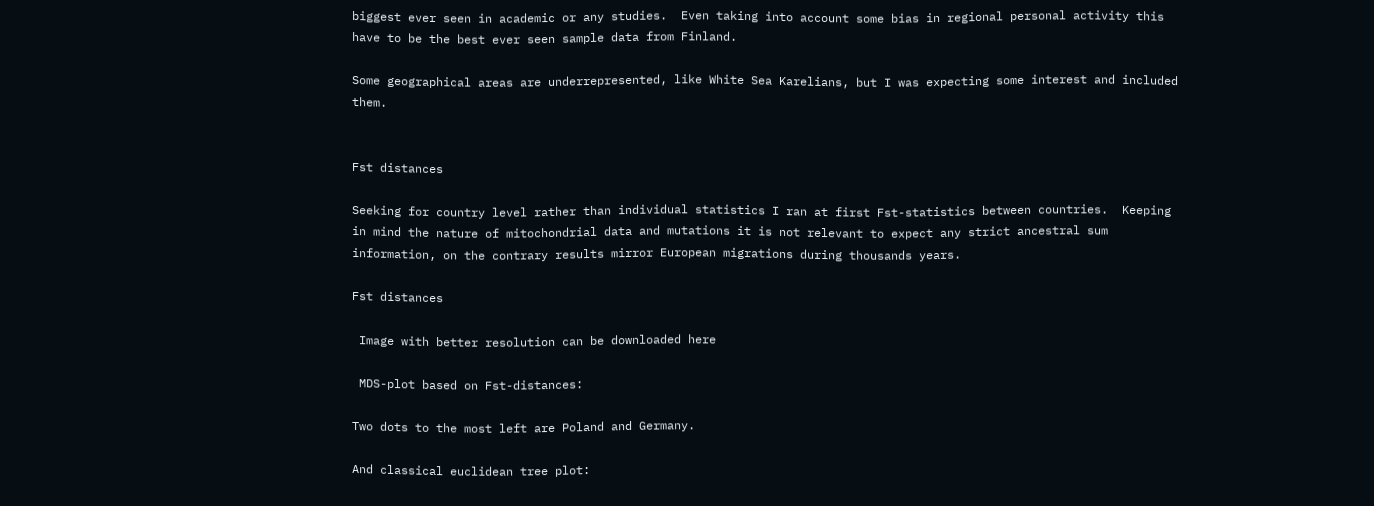biggest ever seen in academic or any studies.  Even taking into account some bias in regional personal activity this have to be the best ever seen sample data from Finland.

Some geographical areas are underrepresented, like White Sea Karelians, but I was expecting some interest and included them.


Fst distances

Seeking for country level rather than individual statistics I ran at first Fst-statistics between countries.  Keeping in mind the nature of mitochondrial data and mutations it is not relevant to expect any strict ancestral sum information, on the contrary results mirror European migrations during thousands years.

Fst distances

 Image with better resolution can be downloaded here

 MDS-plot based on Fst-distances:

Two dots to the most left are Poland and Germany.

And classical euclidean tree plot: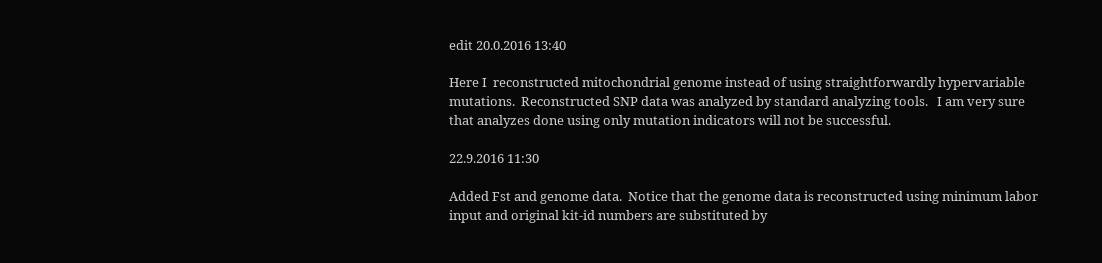edit 20.0.2016 13:40

Here I  reconstructed mitochondrial genome instead of using straightforwardly hypervariable mutations.  Reconstructed SNP data was analyzed by standard analyzing tools.   I am very sure that analyzes done using only mutation indicators will not be successful.

22.9.2016 11:30

Added Fst and genome data.  Notice that the genome data is reconstructed using minimum labor input and original kit-id numbers are substituted by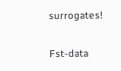surrogates!

Fst-data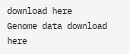download here
Genome data download here